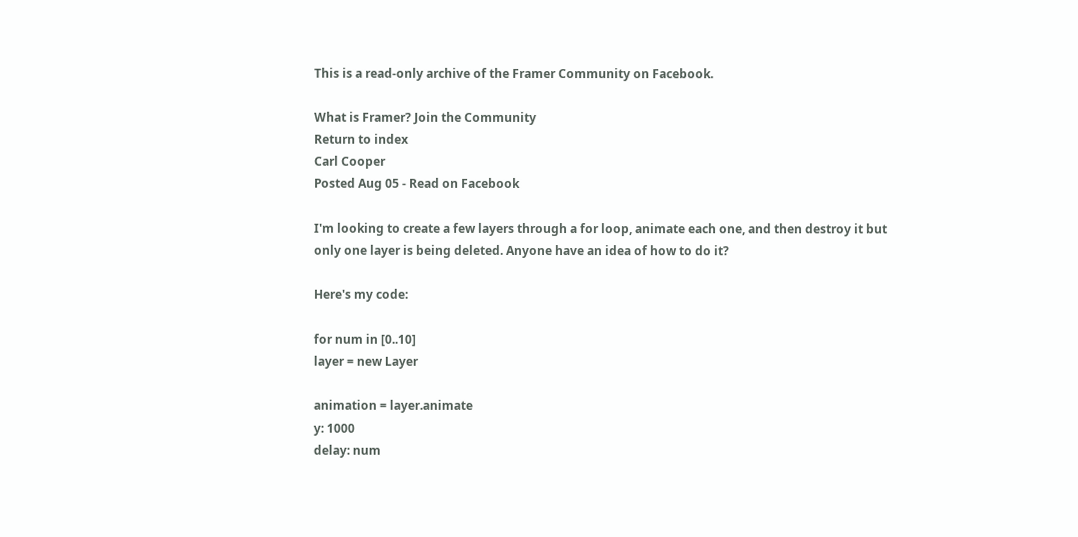This is a read-only archive of the Framer Community on Facebook.

What is Framer? Join the Community
Return to index
Carl Cooper
Posted Aug 05 - Read on Facebook

I'm looking to create a few layers through a for loop, animate each one, and then destroy it but only one layer is being deleted. Anyone have an idea of how to do it?

Here's my code:

for num in [0..10]
layer = new Layer

animation = layer.animate
y: 1000
delay: num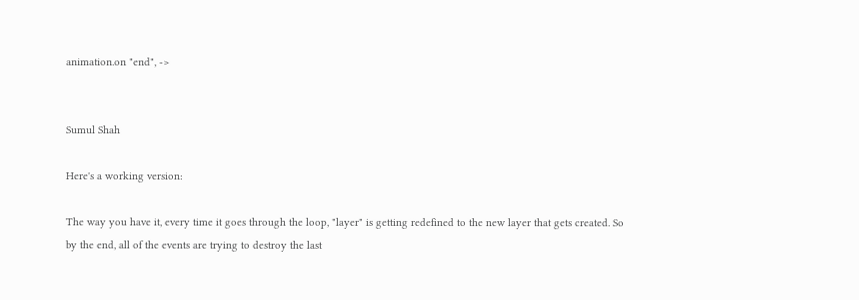animation.on "end", ->


Sumul Shah

Here's a working version:

The way you have it, every time it goes through the loop, "layer" is getting redefined to the new layer that gets created. So by the end, all of the events are trying to destroy the last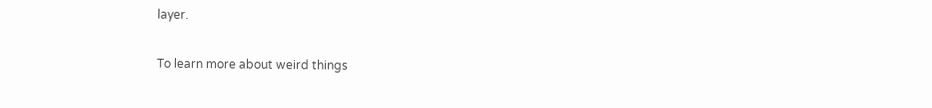layer.

To learn more about weird things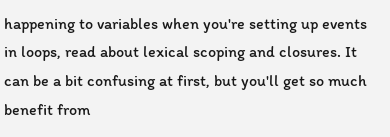happening to variables when you're setting up events in loops, read about lexical scoping and closures. It can be a bit confusing at first, but you'll get so much benefit from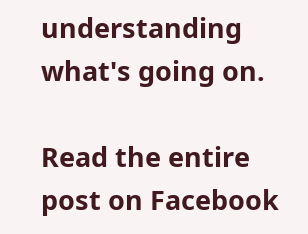understanding what's going on.

Read the entire post on Facebook